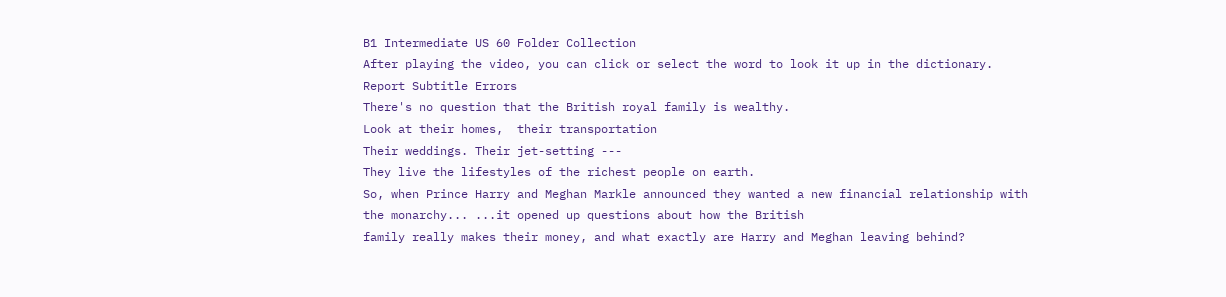B1 Intermediate US 60 Folder Collection
After playing the video, you can click or select the word to look it up in the dictionary.
Report Subtitle Errors
There's no question that the British royal family is wealthy.
Look at their homes,  their transportation
Their weddings. Their jet-setting ---
They live the lifestyles of the richest people on earth.
So, when Prince Harry and Meghan Markle announced they wanted a new financial relationship with
the monarchy... ...it opened up questions about how the British
family really makes their money, and what exactly are Harry and Meghan leaving behind?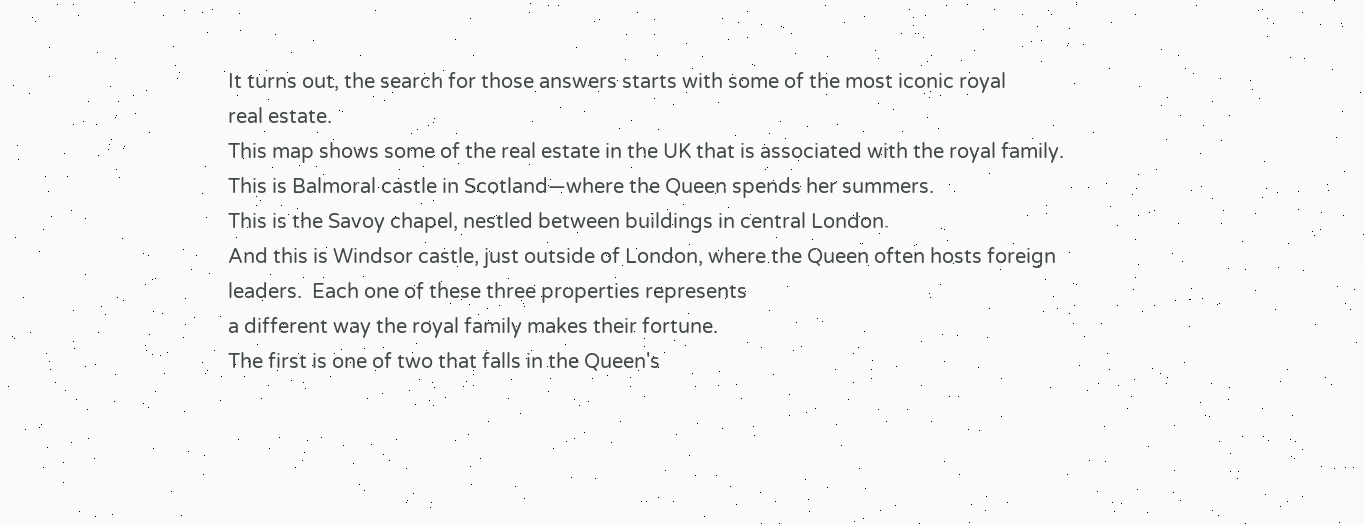It turns out, the search for those answers starts with some of the most iconic royal
real estate.
This map shows some of the real estate in the UK that is associated with the royal family.
This is Balmoral castle in Scotland—where the Queen spends her summers.
This is the Savoy chapel, nestled between buildings in central London.
And this is Windsor castle, just outside of London, where the Queen often hosts foreign
leaders.  Each one of these three properties represents
a different way the royal family makes their fortune.
The first is one of two that falls in the Queen's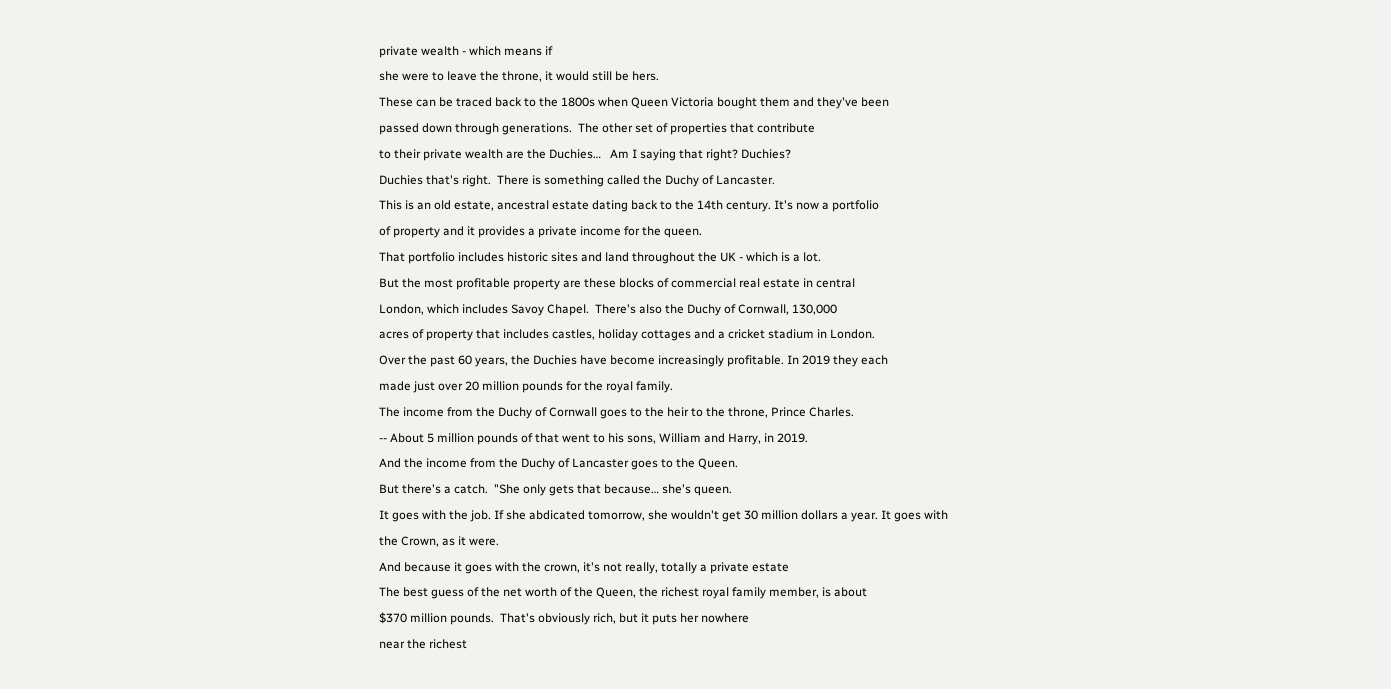private wealth - which means if
she were to leave the throne, it would still be hers.
These can be traced back to the 1800s when Queen Victoria bought them and they've been
passed down through generations.  The other set of properties that contribute
to their private wealth are the Duchies…   Am I saying that right? Duchies?
Duchies that's right.  There is something called the Duchy of Lancaster.
This is an old estate, ancestral estate dating back to the 14th century. It's now a portfolio
of property and it provides a private income for the queen.
That portfolio includes historic sites and land throughout the UK - which is a lot.
But the most profitable property are these blocks of commercial real estate in central
London, which includes Savoy Chapel.  There's also the Duchy of Cornwall, 130,000
acres of property that includes castles, holiday cottages and a cricket stadium in London.
Over the past 60 years, the Duchies have become increasingly profitable. In 2019 they each
made just over 20 million pounds for the royal family.
The income from the Duchy of Cornwall goes to the heir to the throne, Prince Charles.
-- About 5 million pounds of that went to his sons, William and Harry, in 2019.
And the income from the Duchy of Lancaster goes to the Queen.
But there's a catch.  "She only gets that because… she's queen.
It goes with the job. If she abdicated tomorrow, she wouldn't get 30 million dollars a year. It goes with the Crown, as it were.
And because it goes with the crown, it's not really, totally a private estate
The best guess of the net worth of the Queen, the richest royal family member, is about
$370 million pounds.  That's obviously rich, but it puts her nowhere
near the richest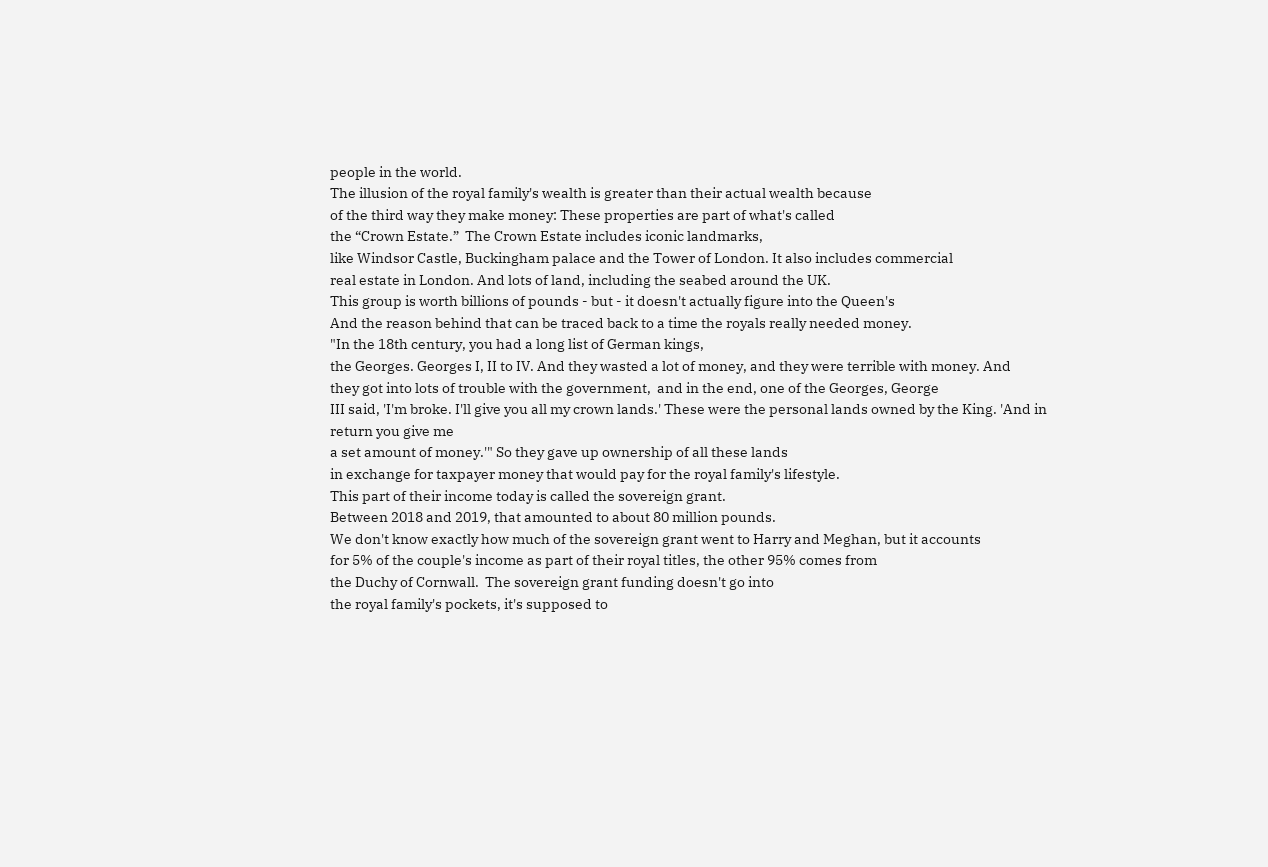people in the world.
The illusion of the royal family's wealth is greater than their actual wealth because
of the third way they make money: These properties are part of what's called
the “Crown Estate.”  The Crown Estate includes iconic landmarks,
like Windsor Castle, Buckingham palace and the Tower of London. It also includes commercial
real estate in London. And lots of land, including the seabed around the UK.
This group is worth billions of pounds - but - it doesn't actually figure into the Queen's
And the reason behind that can be traced back to a time the royals really needed money.
"In the 18th century, you had a long list of German kings,
the Georges. Georges I, II to IV. And they wasted a lot of money, and they were terrible with money. And
they got into lots of trouble with the government,  and in the end, one of the Georges, George
III said, 'I'm broke. I'll give you all my crown lands.' These were the personal lands owned by the King. 'And in return you give me
a set amount of money.'" So they gave up ownership of all these lands
in exchange for taxpayer money that would pay for the royal family's lifestyle.
This part of their income today is called the sovereign grant.
Between 2018 and 2019, that amounted to about 80 million pounds.
We don't know exactly how much of the sovereign grant went to Harry and Meghan, but it accounts
for 5% of the couple's income as part of their royal titles, the other 95% comes from
the Duchy of Cornwall.  The sovereign grant funding doesn't go into
the royal family's pockets, it's supposed to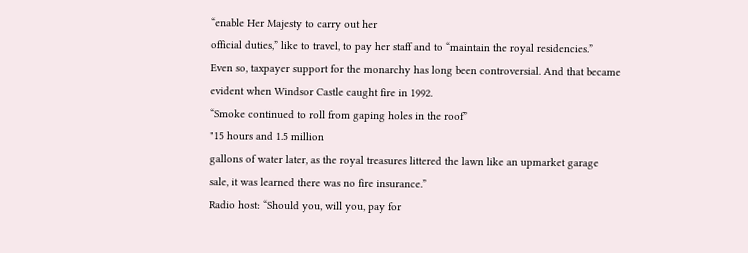“enable Her Majesty to carry out her
official duties,” like to travel, to pay her staff and to “maintain the royal residencies.”
Even so, taxpayer support for the monarchy has long been controversial. And that became
evident when Windsor Castle caught fire in 1992.
“Smoke continued to roll from gaping holes in the roof”
"15 hours and 1.5 million
gallons of water later, as the royal treasures littered the lawn like an upmarket garage
sale, it was learned there was no fire insurance.”
Radio host: “Should you, will you, pay for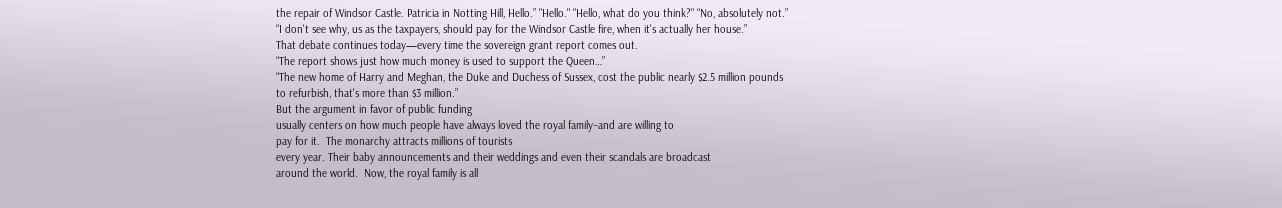the repair of Windsor Castle. Patricia in Notting Hill, Hello.” "Hello." "Hello, what do you think?" “No, absolutely not.”
“I don't see why, us as the taxpayers, should pay for the Windsor Castle fire, when it's actually her house.”
That debate continues today—every time the sovereign grant report comes out.
“The report shows just how much money is used to support the Queen…”
“The new home of Harry and Meghan, the Duke and Duchess of Sussex, cost the public nearly $2.5 million pounds
to refurbish, that's more than $3 million.”
But the argument in favor of public funding
usually centers on how much people have always loved the royal family–and are willing to
pay for it.  The monarchy attracts millions of tourists
every year. Their baby announcements and their weddings and even their scandals are broadcast
around the world.  Now, the royal family is all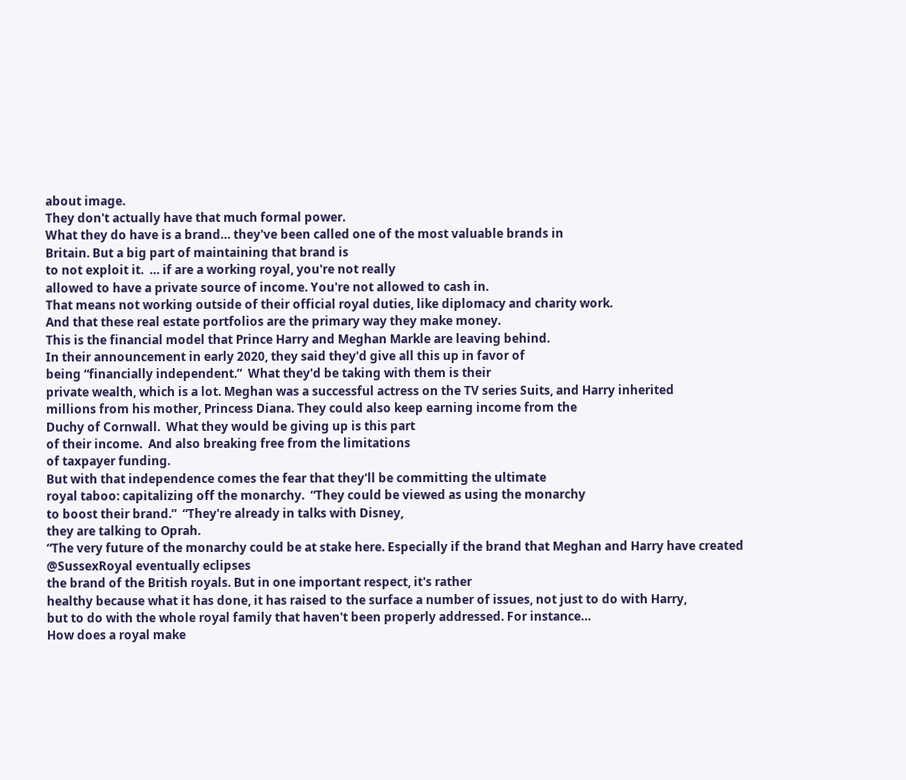about image.
They don't actually have that much formal power.
What they do have is a brand… they've been called one of the most valuable brands in
Britain. But a big part of maintaining that brand is
to not exploit it.  … if are a working royal, you're not really
allowed to have a private source of income. You're not allowed to cash in.
That means not working outside of their official royal duties, like diplomacy and charity work.
And that these real estate portfolios are the primary way they make money.
This is the financial model that Prince Harry and Meghan Markle are leaving behind.
In their announcement in early 2020, they said they'd give all this up in favor of
being “financially independent.”  What they'd be taking with them is their
private wealth, which is a lot. Meghan was a successful actress on the TV series Suits, and Harry inherited
millions from his mother, Princess Diana. They could also keep earning income from the
Duchy of Cornwall.  What they would be giving up is this part
of their income.  And also breaking free from the limitations
of taxpayer funding.
But with that independence comes the fear that they'll be committing the ultimate
royal taboo: capitalizing off the monarchy.  “They could be viewed as using the monarchy
to boost their brand.”  “They're already in talks with Disney,
they are talking to Oprah.
“The very future of the monarchy could be at stake here. Especially if the brand that Meghan and Harry have created @SussexRoyal eventually eclipses
the brand of the British royals. But in one important respect, it's rather
healthy because what it has done, it has raised to the surface a number of issues, not just to do with Harry,
but to do with the whole royal family that haven't been properly addressed. For instance…
How does a royal make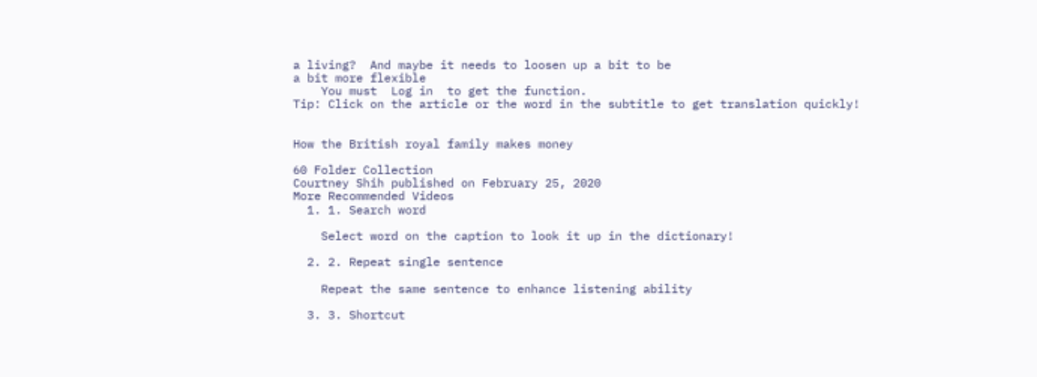a living?  And maybe it needs to loosen up a bit to be
a bit more flexible
    You must  Log in  to get the function.
Tip: Click on the article or the word in the subtitle to get translation quickly!


How the British royal family makes money

60 Folder Collection
Courtney Shih published on February 25, 2020
More Recommended Videos
  1. 1. Search word

    Select word on the caption to look it up in the dictionary!

  2. 2. Repeat single sentence

    Repeat the same sentence to enhance listening ability

  3. 3. Shortcut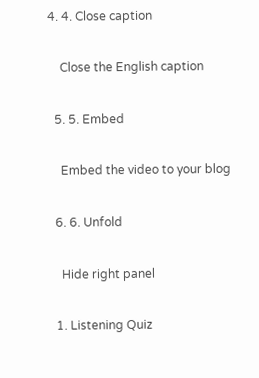4. 4. Close caption

    Close the English caption

  5. 5. Embed

    Embed the video to your blog

  6. 6. Unfold

    Hide right panel

  1. Listening Quiz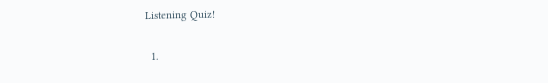Listening Quiz!

  1.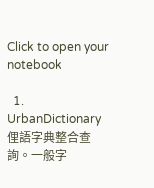Click to open your notebook

  1. UrbanDictionary 俚語字典整合查詢。一般字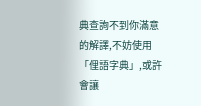典查詢不到你滿意的解譯,不妨使用「俚語字典」,或許會讓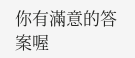你有滿意的答案喔